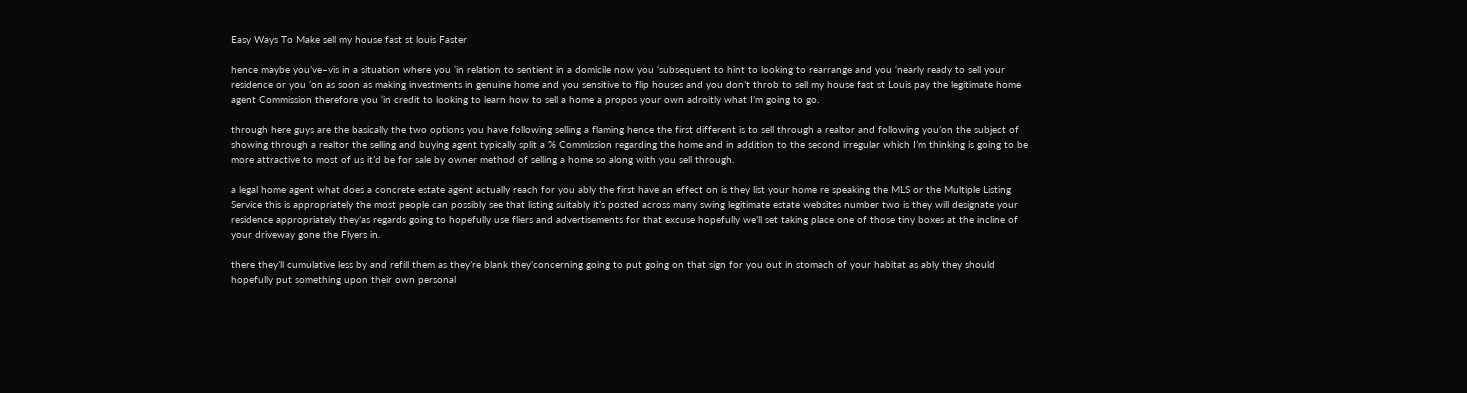Easy Ways To Make sell my house fast st louis Faster

hence maybe you’ve–vis in a situation where you ‘in relation to sentient in a domicile now you ‘subsequent to hint to looking to rearrange and you ‘nearly ready to sell your residence or you ‘on as soon as making investments in genuine home and you sensitive to flip houses and you don’t throb to sell my house fast st Louis pay the legitimate home agent Commission therefore you ‘in credit to looking to learn how to sell a home a propos your own adroitly what I’m going to go.

through here guys are the basically the two options you have following selling a flaming hence the first different is to sell through a realtor and following you’on the subject of showing through a realtor the selling and buying agent typically split a % Commission regarding the home and in addition to the second irregular which I’m thinking is going to be more attractive to most of us it’d be for sale by owner method of selling a home so along with you sell through.

a legal home agent what does a concrete estate agent actually reach for you ably the first have an effect on is they list your home re speaking the MLS or the Multiple Listing Service this is appropriately the most people can possibly see that listing suitably it’s posted across many swing legitimate estate websites number two is they will designate your residence appropriately they’as regards going to hopefully use fliers and advertisements for that excuse hopefully we’ll set taking place one of those tiny boxes at the incline of your driveway gone the Flyers in.

there they’ll cumulative less by and refill them as they’re blank they’concerning going to put going on that sign for you out in stomach of your habitat as ably they should hopefully put something upon their own personal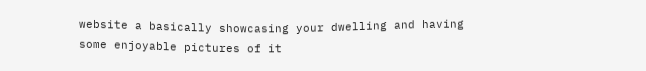website a basically showcasing your dwelling and having some enjoyable pictures of it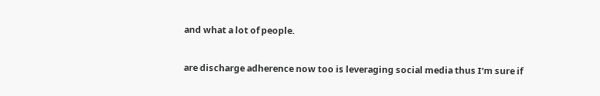and what a lot of people.

are discharge adherence now too is leveraging social media thus I’m sure if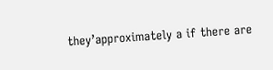they’approximately a if there are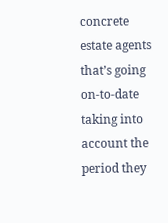concrete estate agents that’s going on-to-date taking into account the period they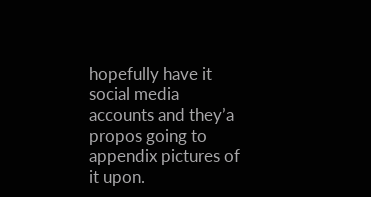hopefully have it social media accounts and they’a propos going to appendix pictures of it upon.